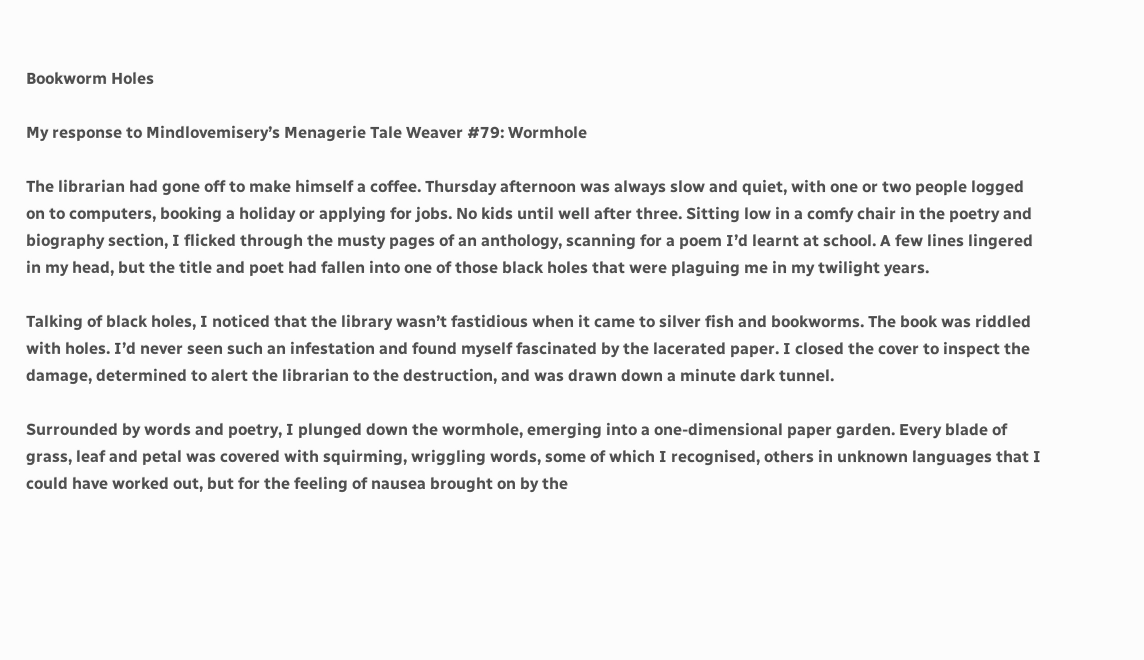Bookworm Holes

My response to Mindlovemisery’s Menagerie Tale Weaver #79: Wormhole

The librarian had gone off to make himself a coffee. Thursday afternoon was always slow and quiet, with one or two people logged on to computers, booking a holiday or applying for jobs. No kids until well after three. Sitting low in a comfy chair in the poetry and biography section, I flicked through the musty pages of an anthology, scanning for a poem I’d learnt at school. A few lines lingered in my head, but the title and poet had fallen into one of those black holes that were plaguing me in my twilight years.

Talking of black holes, I noticed that the library wasn’t fastidious when it came to silver fish and bookworms. The book was riddled with holes. I’d never seen such an infestation and found myself fascinated by the lacerated paper. I closed the cover to inspect the damage, determined to alert the librarian to the destruction, and was drawn down a minute dark tunnel.

Surrounded by words and poetry, I plunged down the wormhole, emerging into a one-dimensional paper garden. Every blade of grass, leaf and petal was covered with squirming, wriggling words, some of which I recognised, others in unknown languages that I could have worked out, but for the feeling of nausea brought on by the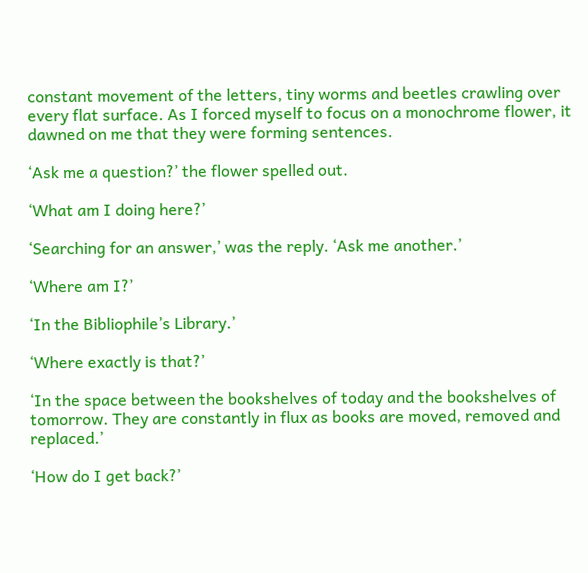constant movement of the letters, tiny worms and beetles crawling over every flat surface. As I forced myself to focus on a monochrome flower, it dawned on me that they were forming sentences.

‘Ask me a question?’ the flower spelled out.

‘What am I doing here?’

‘Searching for an answer,’ was the reply. ‘Ask me another.’

‘Where am I?’

‘In the Bibliophile’s Library.’

‘Where exactly is that?’

‘In the space between the bookshelves of today and the bookshelves of tomorrow. They are constantly in flux as books are moved, removed and replaced.’

‘How do I get back?’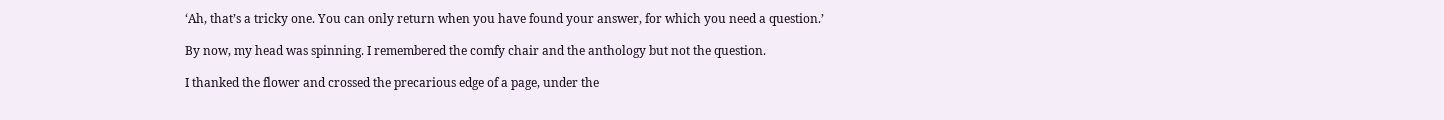‘Ah, that’s a tricky one. You can only return when you have found your answer, for which you need a question.’

By now, my head was spinning. I remembered the comfy chair and the anthology but not the question.

I thanked the flower and crossed the precarious edge of a page, under the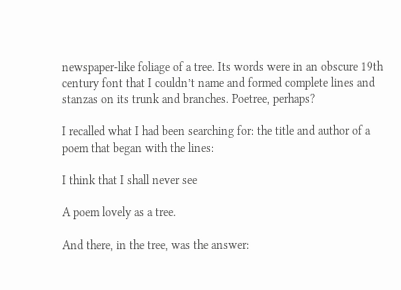newspaper-like foliage of a tree. Its words were in an obscure 19th century font that I couldn’t name and formed complete lines and stanzas on its trunk and branches. Poetree, perhaps?

I recalled what I had been searching for: the title and author of a poem that began with the lines:

I think that I shall never see

A poem lovely as a tree.

And there, in the tree, was the answer: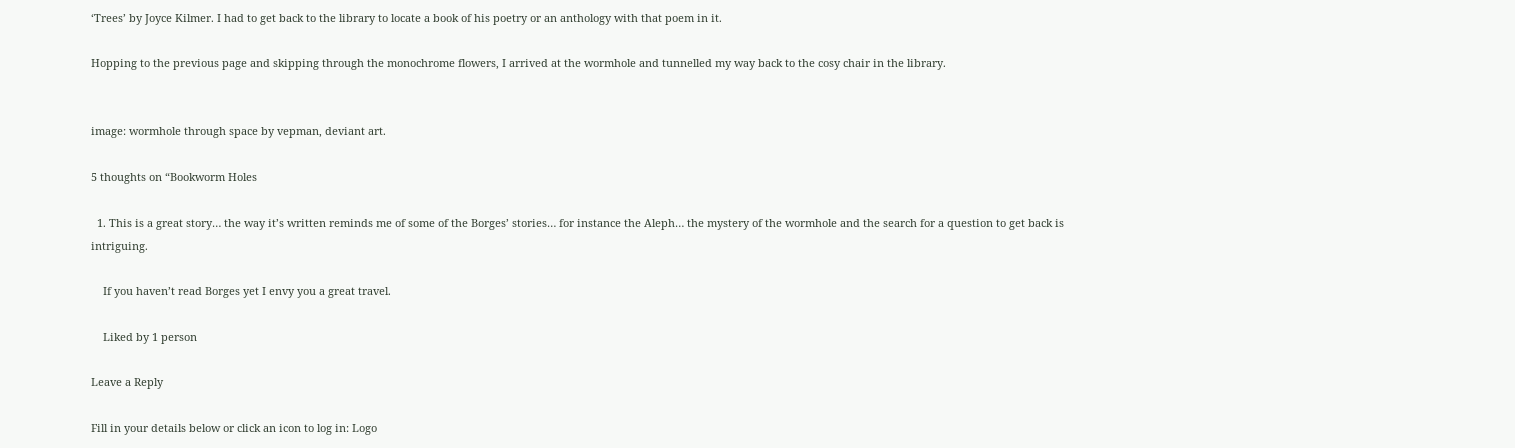‘Trees’ by Joyce Kilmer. I had to get back to the library to locate a book of his poetry or an anthology with that poem in it.

Hopping to the previous page and skipping through the monochrome flowers, I arrived at the wormhole and tunnelled my way back to the cosy chair in the library.


image: wormhole through space by vepman, deviant art.

5 thoughts on “Bookworm Holes

  1. This is a great story… the way it’s written reminds me of some of the Borges’ stories… for instance the Aleph… the mystery of the wormhole and the search for a question to get back is intriguing.

    If you haven’t read Borges yet I envy you a great travel.

    Liked by 1 person

Leave a Reply

Fill in your details below or click an icon to log in: Logo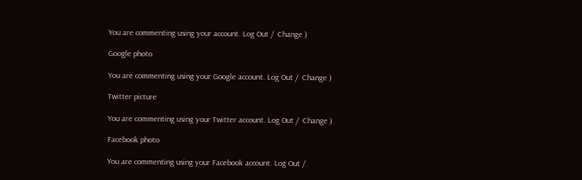You are commenting using your account. Log Out /  Change )

Google photo

You are commenting using your Google account. Log Out /  Change )

Twitter picture

You are commenting using your Twitter account. Log Out /  Change )

Facebook photo

You are commenting using your Facebook account. Log Out /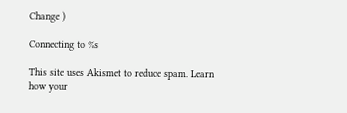Change )

Connecting to %s

This site uses Akismet to reduce spam. Learn how your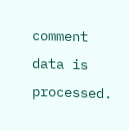comment data is processed.